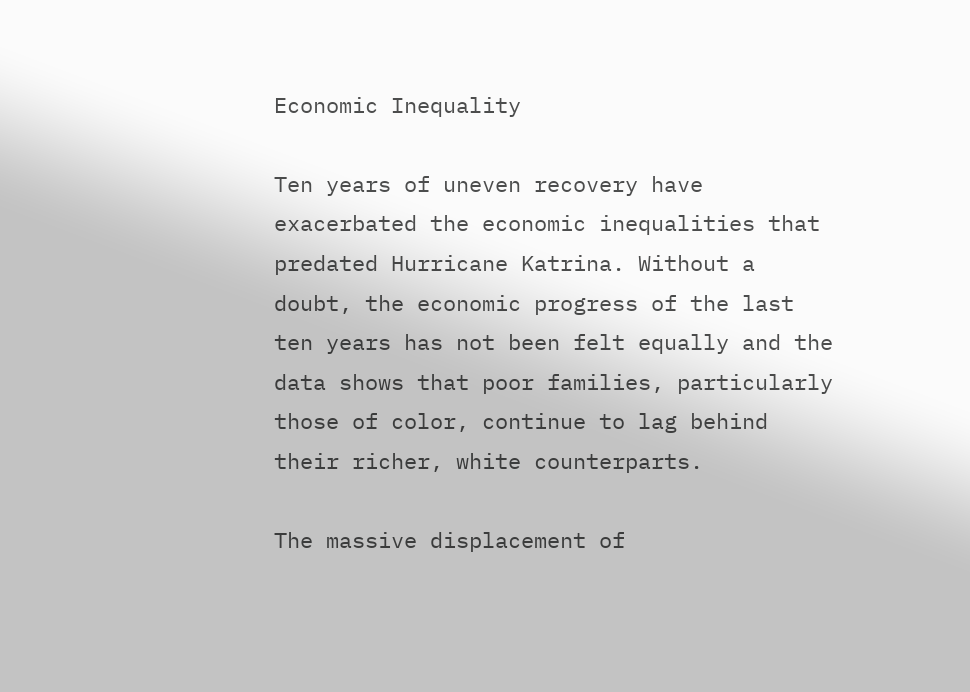Economic Inequality

Ten years of uneven recovery have exacerbated the economic inequalities that predated Hurricane Katrina. Without a doubt, the economic progress of the last ten years has not been felt equally and the data shows that poor families, particularly those of color, continue to lag behind their richer, white counterparts.

The massive displacement of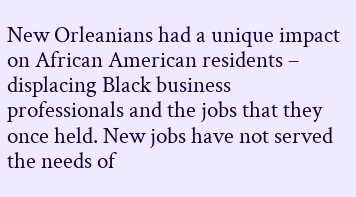New Orleanians had a unique impact on African American residents – displacing Black business professionals and the jobs that they once held. New jobs have not served the needs of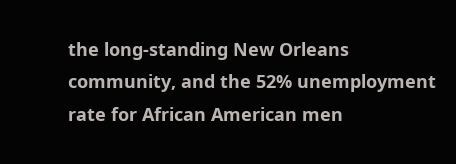the long-standing New Orleans community, and the 52% unemployment rate for African American men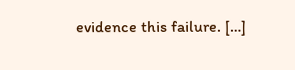evidence this failure. […]